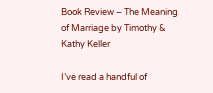Book Review – The Meaning of Marriage by Timothy & Kathy Keller

I’ve read a handful of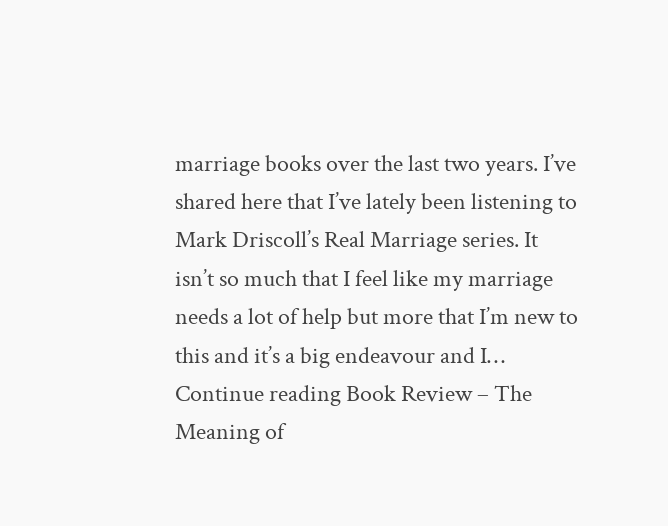marriage books over the last two years. I’ve shared here that I’ve lately been listening to Mark Driscoll’s Real Marriage series. It isn’t so much that I feel like my marriage needs a lot of help but more that I’m new to this and it’s a big endeavour and I… Continue reading Book Review – The Meaning of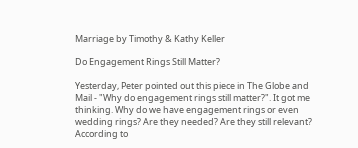Marriage by Timothy & Kathy Keller

Do Engagement Rings Still Matter?

Yesterday, Peter pointed out this piece in The Globe and Mail - "Why do engagement rings still matter?". It got me thinking. Why do we have engagement rings or even wedding rings? Are they needed? Are they still relevant? According to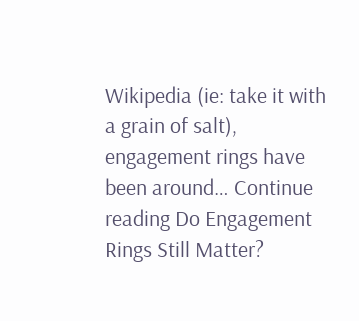Wikipedia (ie: take it with a grain of salt), engagement rings have been around… Continue reading Do Engagement Rings Still Matter?